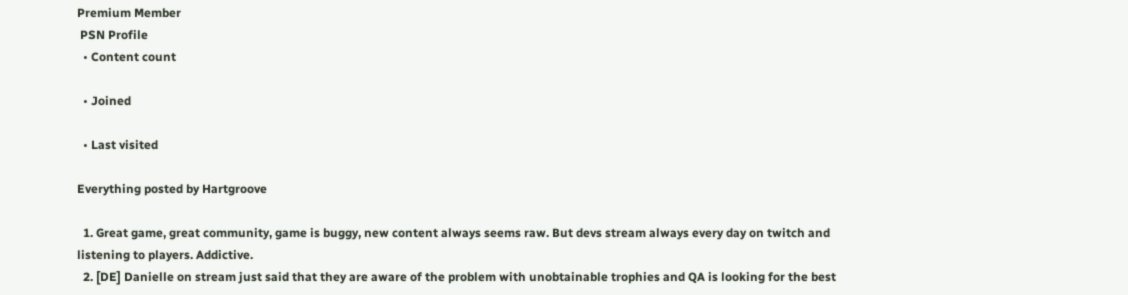Premium Member
 PSN Profile
  • Content count

  • Joined

  • Last visited

Everything posted by Hartgroove

  1. Great game, great community, game is buggy, new content always seems raw. But devs stream always every day on twitch and listening to players. Addictive.
  2. [DE] Danielle on stream just said that they are aware of the problem with unobtainable trophies and QA is looking for the best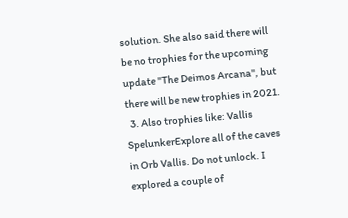solution. She also said there will be no trophies for the upcoming update "The Deimos Arcana", but there will be new trophies in 2021.
  3. Also trophies like: Vallis SpelunkerExplore all of the caves in Orb Vallis. Do not unlock. I explored a couple of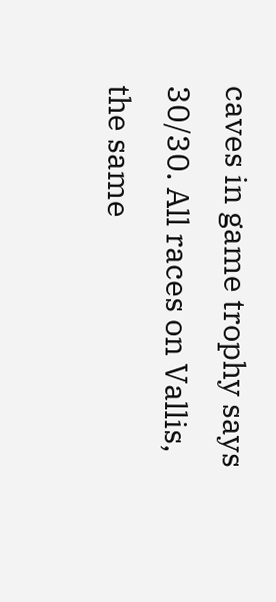caves in game trophy says 30/30. All races on Vallis, the same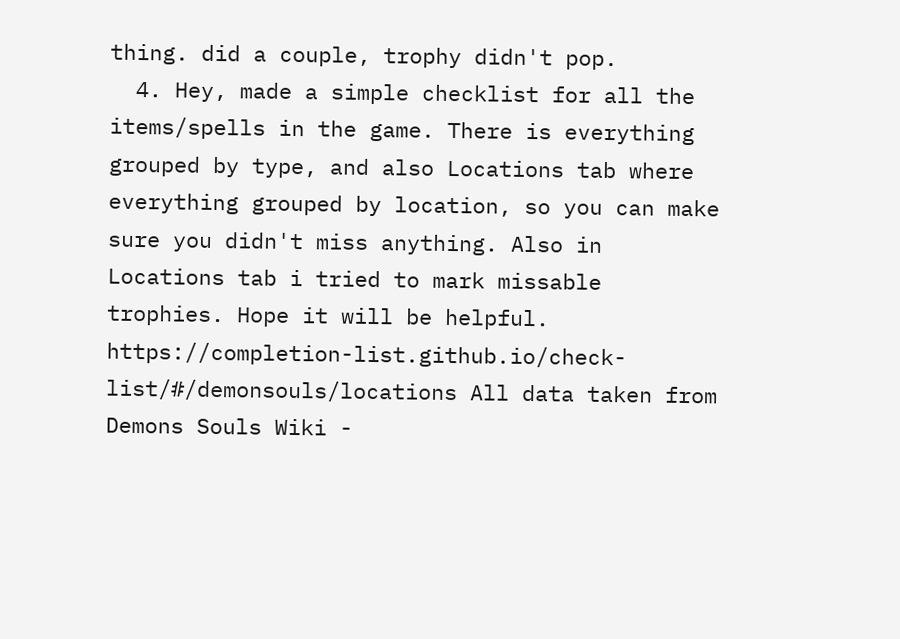thing. did a couple, trophy didn't pop.
  4. Hey, made a simple checklist for all the items/spells in the game. There is everything grouped by type, and also Locations tab where everything grouped by location, so you can make sure you didn't miss anything. Also in Locations tab i tried to mark missable trophies. Hope it will be helpful. https://completion-list.github.io/check-list/#/demonsouls/locations All data taken from Demons Souls Wiki -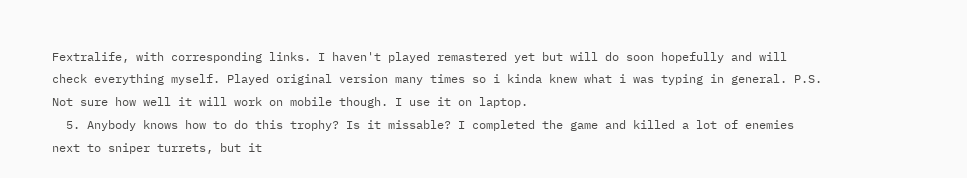Fextralife, with corresponding links. I haven't played remastered yet but will do soon hopefully and will check everything myself. Played original version many times so i kinda knew what i was typing in general. P.S. Not sure how well it will work on mobile though. I use it on laptop.
  5. Anybody knows how to do this trophy? Is it missable? I completed the game and killed a lot of enemies next to sniper turrets, but it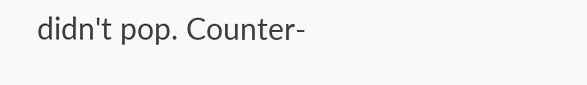didn't pop. Counter-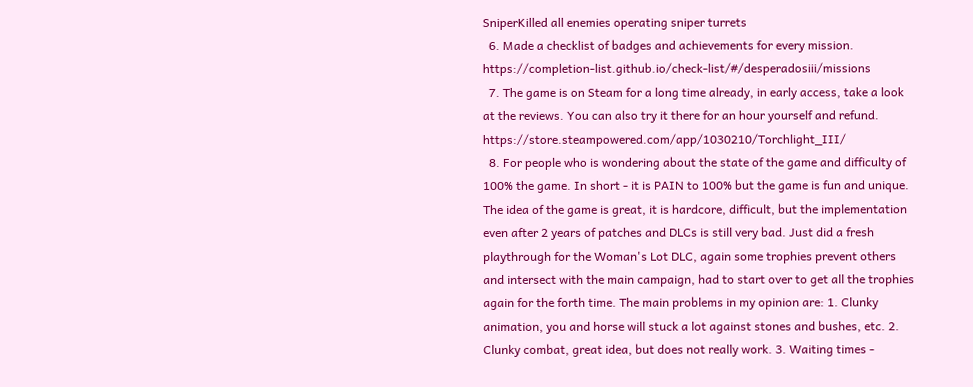SniperKilled all enemies operating sniper turrets
  6. Made a checklist of badges and achievements for every mission. https://completion-list.github.io/check-list/#/desperadosiii/missions
  7. The game is on Steam for a long time already, in early access, take a look at the reviews. You can also try it there for an hour yourself and refund. https://store.steampowered.com/app/1030210/Torchlight_III/
  8. For people who is wondering about the state of the game and difficulty of 100% the game. In short - it is PAIN to 100% but the game is fun and unique. The idea of the game is great, it is hardcore, difficult, but the implementation even after 2 years of patches and DLCs is still very bad. Just did a fresh playthrough for the Woman's Lot DLC, again some trophies prevent others and intersect with the main campaign, had to start over to get all the trophies again for the forth time. The main problems in my opinion are: 1. Clunky animation, you and horse will stuck a lot against stones and bushes, etc. 2. Clunky combat, great idea, but does not really work. 3. Waiting times -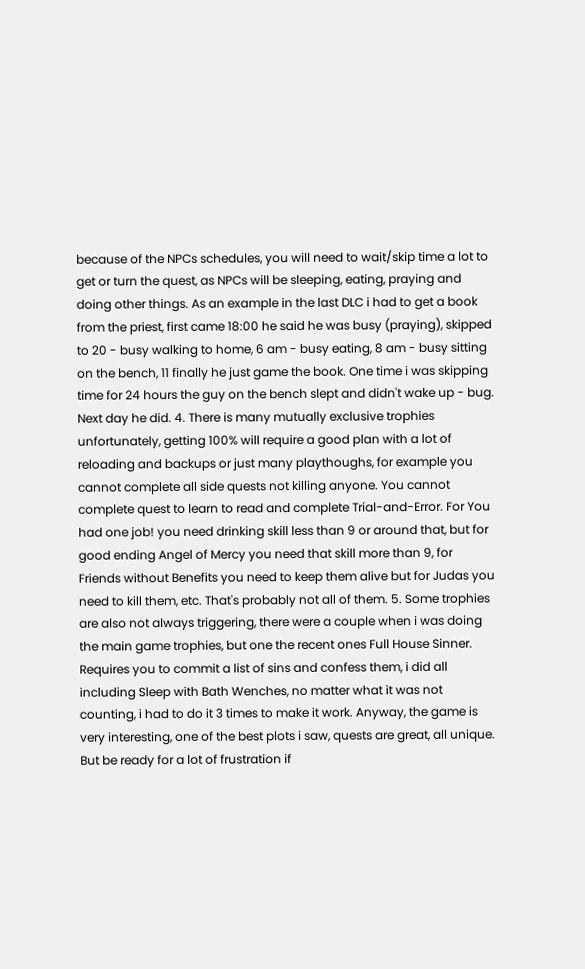because of the NPCs schedules, you will need to wait/skip time a lot to get or turn the quest, as NPCs will be sleeping, eating, praying and doing other things. As an example in the last DLC i had to get a book from the priest, first came 18:00 he said he was busy (praying), skipped to 20 - busy walking to home, 6 am - busy eating, 8 am - busy sitting on the bench, 11 finally he just game the book. One time i was skipping time for 24 hours the guy on the bench slept and didn't wake up - bug. Next day he did. 4. There is many mutually exclusive trophies unfortunately, getting 100% will require a good plan with a lot of reloading and backups or just many playthoughs, for example you cannot complete all side quests not killing anyone. You cannot complete quest to learn to read and complete Trial-and-Error. For You had one job! you need drinking skill less than 9 or around that, but for good ending Angel of Mercy you need that skill more than 9, for Friends without Benefits you need to keep them alive but for Judas you need to kill them, etc. That's probably not all of them. 5. Some trophies are also not always triggering, there were a couple when i was doing the main game trophies, but one the recent ones Full House Sinner. Requires you to commit a list of sins and confess them, i did all including Sleep with Bath Wenches, no matter what it was not counting, i had to do it 3 times to make it work. Anyway, the game is very interesting, one of the best plots i saw, quests are great, all unique. But be ready for a lot of frustration if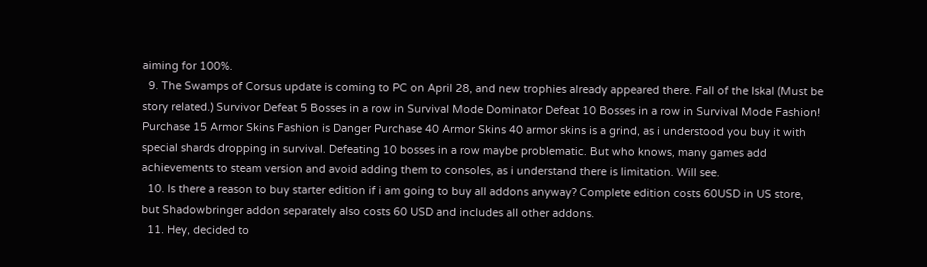aiming for 100%.
  9. The Swamps of Corsus update is coming to PC on April 28, and new trophies already appeared there. Fall of the Iskal (Must be story related.) Survivor Defeat 5 Bosses in a row in Survival Mode Dominator Defeat 10 Bosses in a row in Survival Mode Fashion! Purchase 15 Armor Skins Fashion is Danger Purchase 40 Armor Skins 40 armor skins is a grind, as i understood you buy it with special shards dropping in survival. Defeating 10 bosses in a row maybe problematic. But who knows, many games add achievements to steam version and avoid adding them to consoles, as i understand there is limitation. Will see.
  10. Is there a reason to buy starter edition if i am going to buy all addons anyway? Complete edition costs 60USD in US store, but Shadowbringer addon separately also costs 60 USD and includes all other addons.
  11. Hey, decided to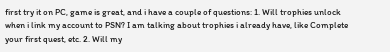first try it on PC, game is great, and i have a couple of questions: 1. Will trophies unlock when i link my account to PSN? I am talking about trophies i already have, like Complete your first quest, etc. 2. Will my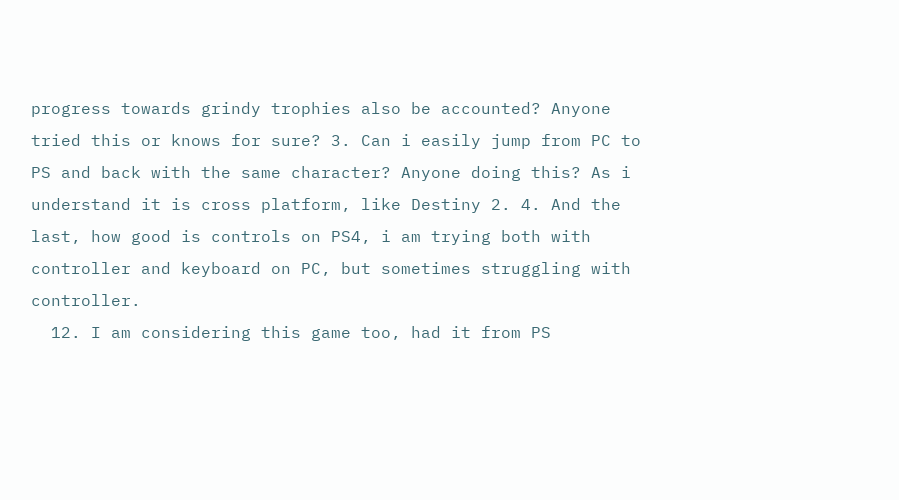progress towards grindy trophies also be accounted? Anyone tried this or knows for sure? 3. Can i easily jump from PC to PS and back with the same character? Anyone doing this? As i understand it is cross platform, like Destiny 2. 4. And the last, how good is controls on PS4, i am trying both with controller and keyboard on PC, but sometimes struggling with controller.
  12. I am considering this game too, had it from PS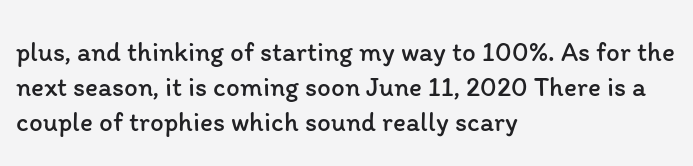plus, and thinking of starting my way to 100%. As for the next season, it is coming soon June 11, 2020 There is a couple of trophies which sound really scary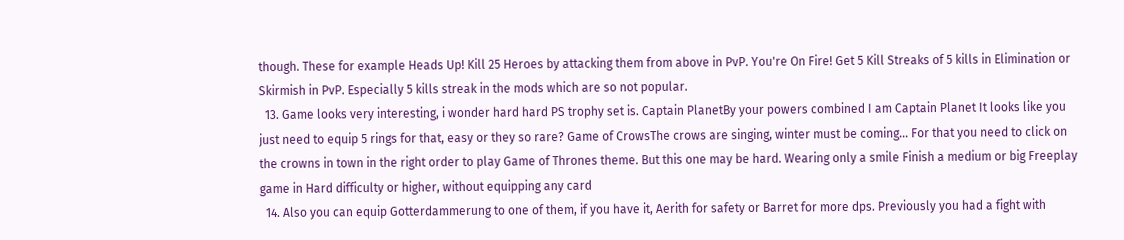though. These for example Heads Up! Kill 25 Heroes by attacking them from above in PvP. You're On Fire! Get 5 Kill Streaks of 5 kills in Elimination or Skirmish in PvP. Especially 5 kills streak in the mods which are so not popular.
  13. Game looks very interesting, i wonder hard hard PS trophy set is. Captain PlanetBy your powers combined I am Captain Planet It looks like you just need to equip 5 rings for that, easy or they so rare? Game of CrowsThe crows are singing, winter must be coming... For that you need to click on the crowns in town in the right order to play Game of Thrones theme. But this one may be hard. Wearing only a smile Finish a medium or big Freeplay game in Hard difficulty or higher, without equipping any card
  14. Also you can equip Gotterdammerung to one of them, if you have it, Aerith for safety or Barret for more dps. Previously you had a fight with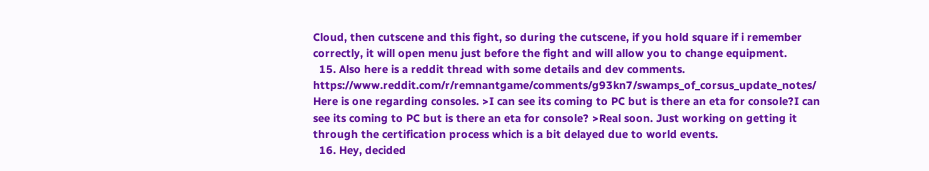Cloud, then cutscene and this fight, so during the cutscene, if you hold square if i remember correctly, it will open menu just before the fight and will allow you to change equipment.
  15. Also here is a reddit thread with some details and dev comments. https://www.reddit.com/r/remnantgame/comments/g93kn7/swamps_of_corsus_update_notes/ Here is one regarding consoles. >I can see its coming to PC but is there an eta for console?I can see its coming to PC but is there an eta for console? >Real soon. Just working on getting it through the certification process which is a bit delayed due to world events.
  16. Hey, decided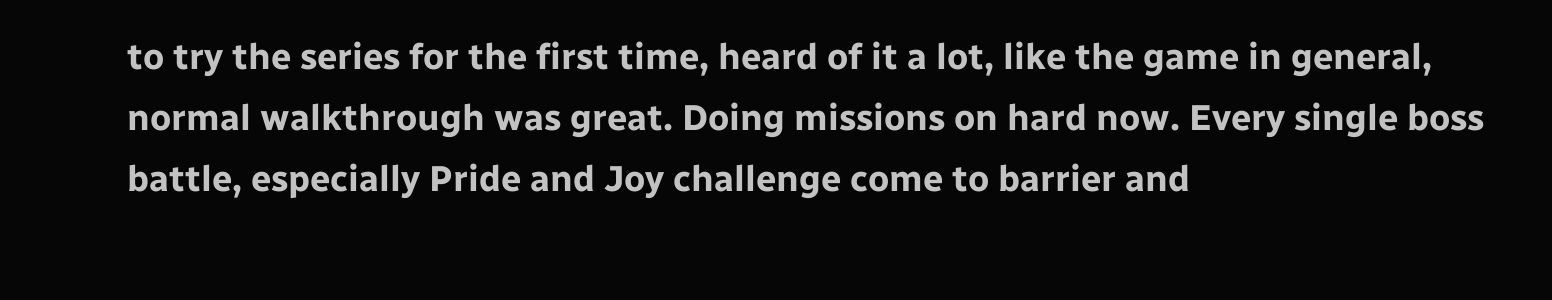to try the series for the first time, heard of it a lot, like the game in general, normal walkthrough was great. Doing missions on hard now. Every single boss battle, especially Pride and Joy challenge come to barrier and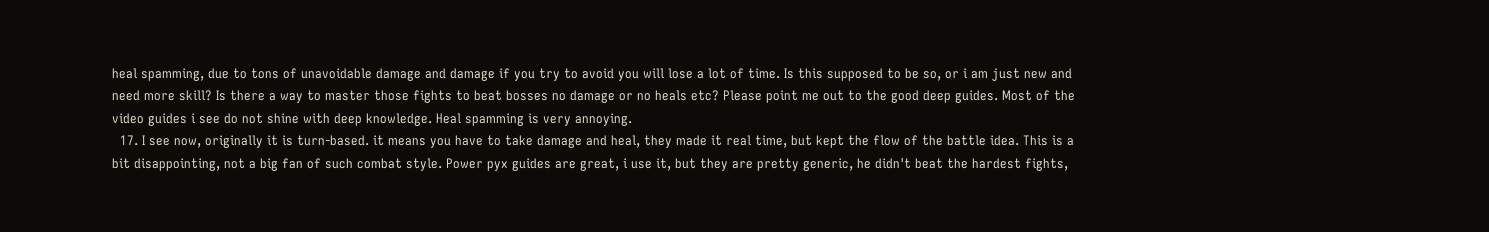heal spamming, due to tons of unavoidable damage and damage if you try to avoid you will lose a lot of time. Is this supposed to be so, or i am just new and need more skill? Is there a way to master those fights to beat bosses no damage or no heals etc? Please point me out to the good deep guides. Most of the video guides i see do not shine with deep knowledge. Heal spamming is very annoying.
  17. I see now, originally it is turn-based. it means you have to take damage and heal, they made it real time, but kept the flow of the battle idea. This is a bit disappointing, not a big fan of such combat style. Power pyx guides are great, i use it, but they are pretty generic, he didn't beat the hardest fights,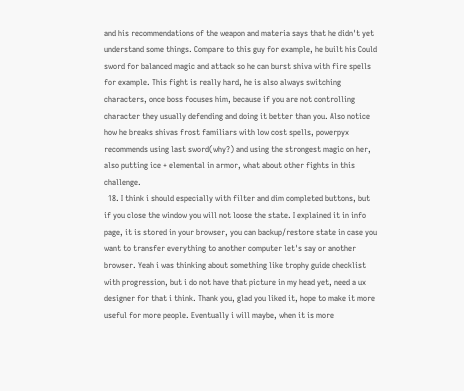and his recommendations of the weapon and materia says that he didn't yet understand some things. Compare to this guy for example, he built his Could sword for balanced magic and attack so he can burst shiva with fire spells for example. This fight is really hard, he is also always switching characters, once boss focuses him, because if you are not controlling character they usually defending and doing it better than you. Also notice how he breaks shivas frost familiars with low cost spells, powerpyx recommends using last sword(why?) and using the strongest magic on her, also putting ice + elemental in armor, what about other fights in this challenge.
  18. I think i should especially with filter and dim completed buttons, but if you close the window you will not loose the state. I explained it in info page, it is stored in your browser, you can backup/restore state in case you want to transfer everything to another computer let's say or another browser. Yeah i was thinking about something like trophy guide checklist with progression, but i do not have that picture in my head yet, need a ux designer for that i think. Thank you, glad you liked it, hope to make it more useful for more people. Eventually i will maybe, when it is more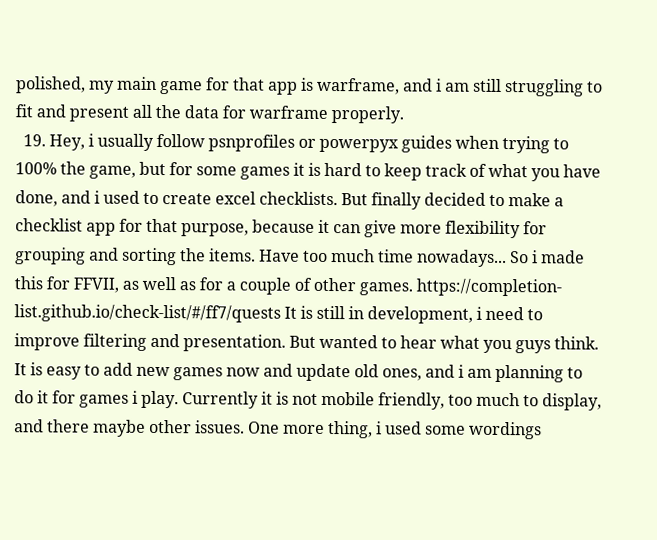polished, my main game for that app is warframe, and i am still struggling to fit and present all the data for warframe properly.
  19. Hey, i usually follow psnprofiles or powerpyx guides when trying to 100% the game, but for some games it is hard to keep track of what you have done, and i used to create excel checklists. But finally decided to make a checklist app for that purpose, because it can give more flexibility for grouping and sorting the items. Have too much time nowadays... So i made this for FFVII, as well as for a couple of other games. https://completion-list.github.io/check-list/#/ff7/quests It is still in development, i need to improve filtering and presentation. But wanted to hear what you guys think. It is easy to add new games now and update old ones, and i am planning to do it for games i play. Currently it is not mobile friendly, too much to display, and there maybe other issues. One more thing, i used some wordings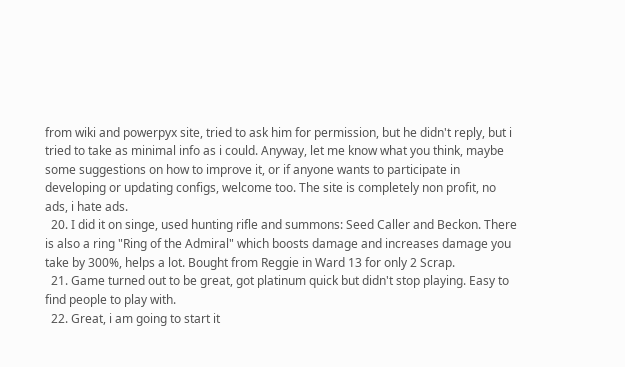from wiki and powerpyx site, tried to ask him for permission, but he didn't reply, but i tried to take as minimal info as i could. Anyway, let me know what you think, maybe some suggestions on how to improve it, or if anyone wants to participate in developing or updating configs, welcome too. The site is completely non profit, no ads, i hate ads.
  20. I did it on singe, used hunting rifle and summons: Seed Caller and Beckon. There is also a ring "Ring of the Admiral" which boosts damage and increases damage you take by 300%, helps a lot. Bought from Reggie in Ward 13 for only 2 Scrap.
  21. Game turned out to be great, got platinum quick but didn't stop playing. Easy to find people to play with.
  22. Great, i am going to start it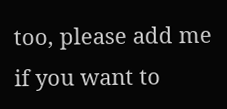too, please add me if you want to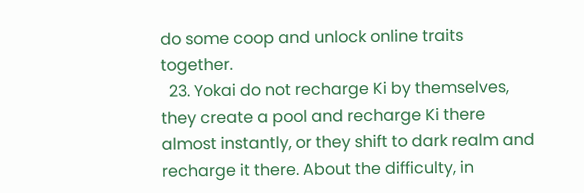do some coop and unlock online traits together.
  23. Yokai do not recharge Ki by themselves, they create a pool and recharge Ki there almost instantly, or they shift to dark realm and recharge it there. About the difficulty, in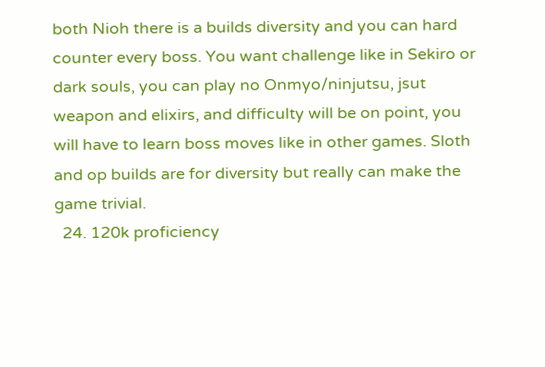both Nioh there is a builds diversity and you can hard counter every boss. You want challenge like in Sekiro or dark souls, you can play no Onmyo/ninjutsu, jsut weapon and elixirs, and difficulty will be on point, you will have to learn boss moves like in other games. Sloth and op builds are for diversity but really can make the game trivial.
  24. 120k proficiency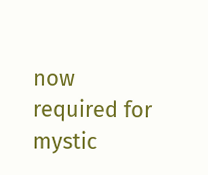now required for mystic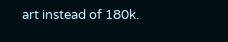art instead of 180k.